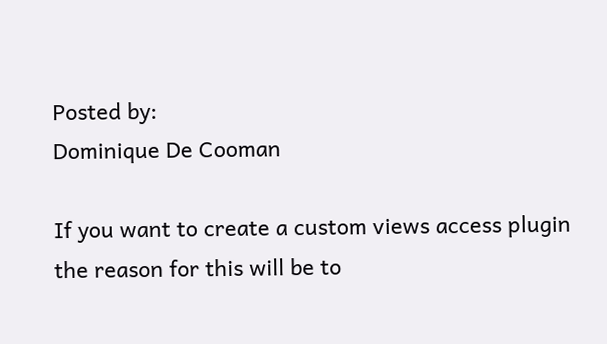Posted by:
Dominique De Cooman

If you want to create a custom views access plugin the reason for this will be to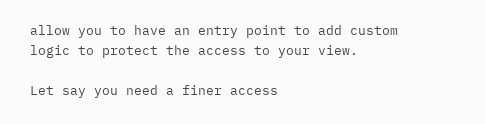allow you to have an entry point to add custom logic to protect the access to your view.

Let say you need a finer access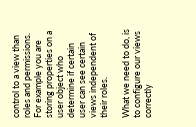control to a view than roles and permissions. For example you are storing properties on a user object who determine if certain user can see certain views independent of their roles.

What we need to do, is to configure our views correctly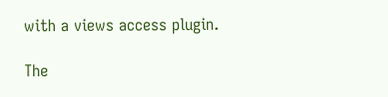with a views access plugin.

The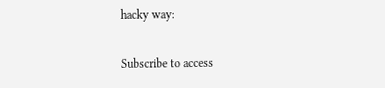hacky way:

Subscribe to access